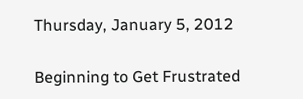Thursday, January 5, 2012

Beginning to Get Frustrated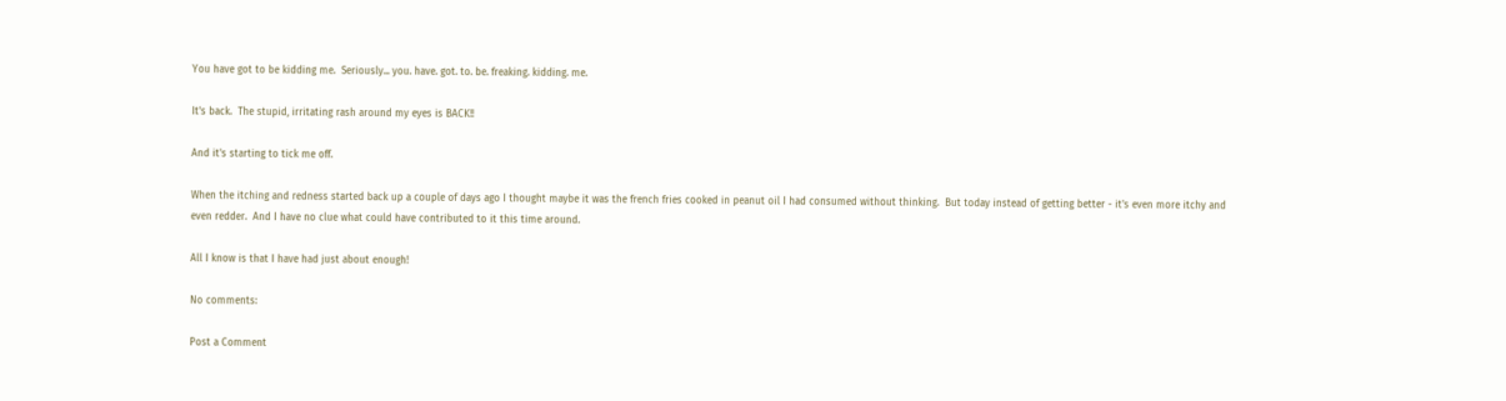You have got to be kidding me.  Seriously... you. have. got. to. be. freaking. kidding. me.

It's back.  The stupid, irritating rash around my eyes is BACK!!

And it's starting to tick me off.

When the itching and redness started back up a couple of days ago I thought maybe it was the french fries cooked in peanut oil I had consumed without thinking.  But today instead of getting better - it's even more itchy and even redder.  And I have no clue what could have contributed to it this time around.

All I know is that I have had just about enough!

No comments:

Post a Comment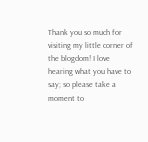Thank you so much for visiting my little corner of the blogdom! I love hearing what you have to say; so please take a moment to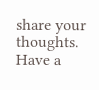share your thoughts. Have a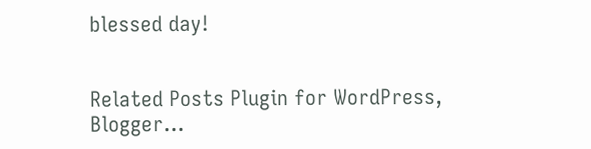blessed day!


Related Posts Plugin for WordPress, Blogger...